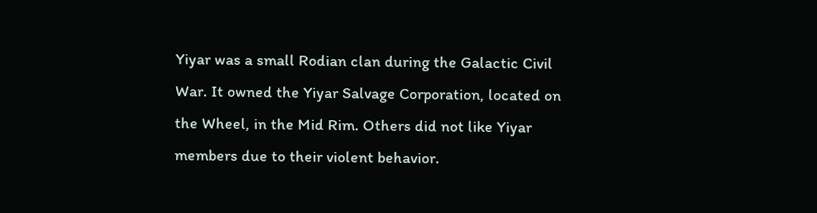Yiyar was a small Rodian clan during the Galactic Civil War. It owned the Yiyar Salvage Corporation, located on the Wheel, in the Mid Rim. Others did not like Yiyar members due to their violent behavior.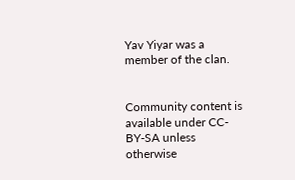Yav Yiyar was a member of the clan.


Community content is available under CC-BY-SA unless otherwise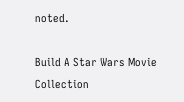noted.

Build A Star Wars Movie Collection